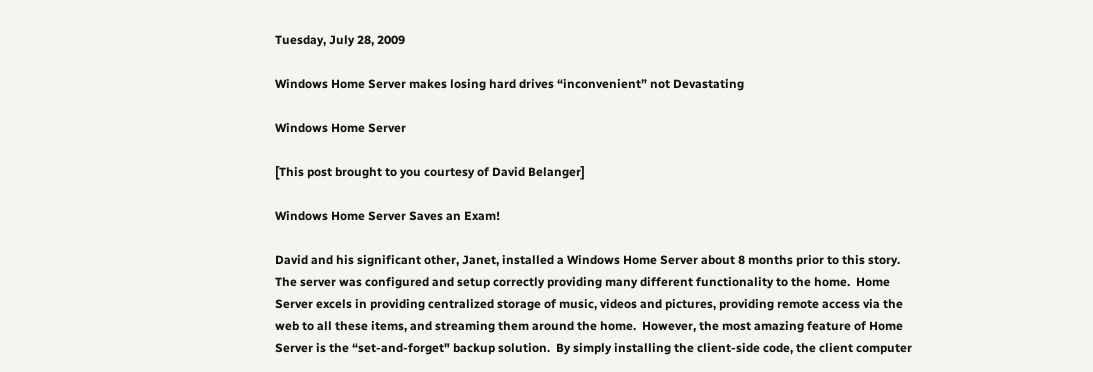Tuesday, July 28, 2009

Windows Home Server makes losing hard drives “inconvenient” not Devastating

Windows Home Server

[This post brought to you courtesy of David Belanger]

Windows Home Server Saves an Exam!

David and his significant other, Janet, installed a Windows Home Server about 8 months prior to this story.  The server was configured and setup correctly providing many different functionality to the home.  Home Server excels in providing centralized storage of music, videos and pictures, providing remote access via the web to all these items, and streaming them around the home.  However, the most amazing feature of Home Server is the “set-and-forget" backup solution.  By simply installing the client-side code, the client computer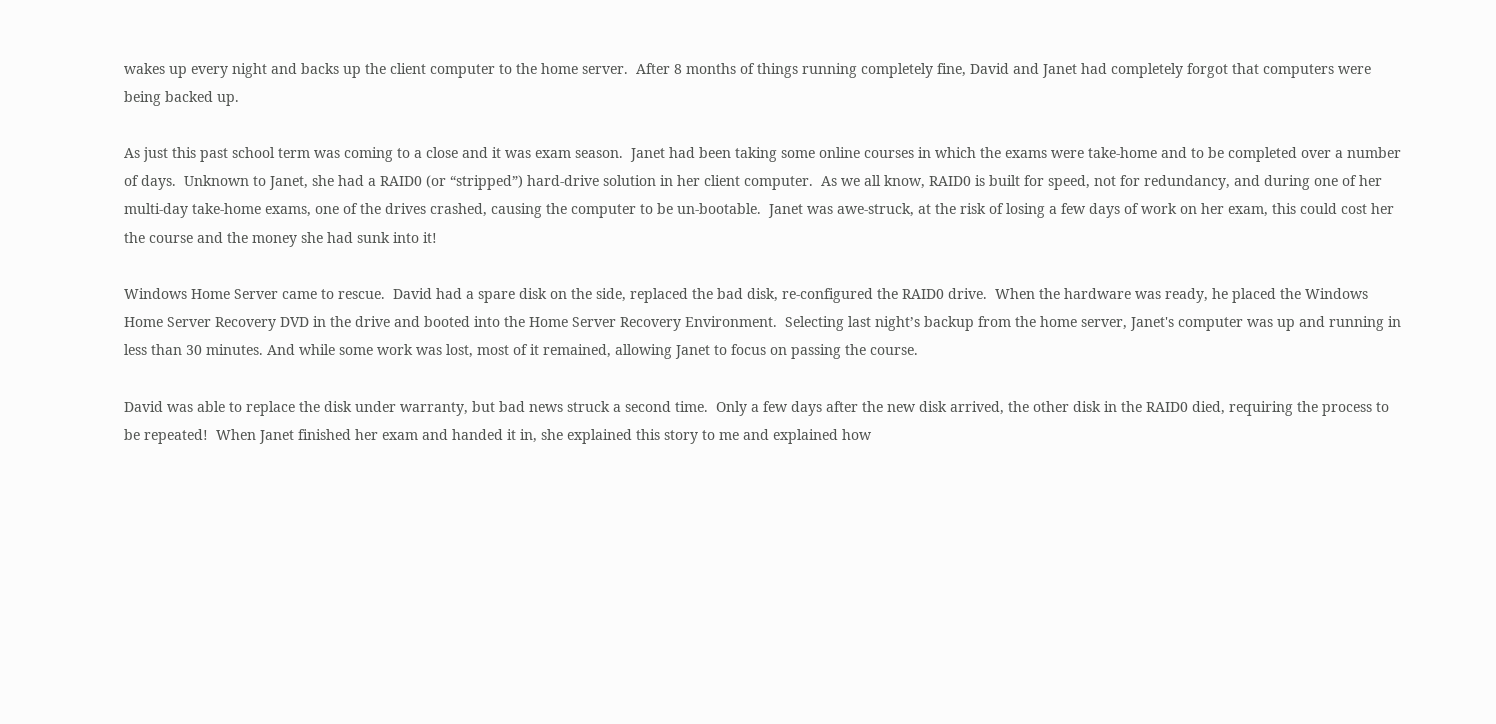wakes up every night and backs up the client computer to the home server.  After 8 months of things running completely fine, David and Janet had completely forgot that computers were being backed up.

As just this past school term was coming to a close and it was exam season.  Janet had been taking some online courses in which the exams were take-home and to be completed over a number of days.  Unknown to Janet, she had a RAID0 (or “stripped”) hard-drive solution in her client computer.  As we all know, RAID0 is built for speed, not for redundancy, and during one of her multi-day take-home exams, one of the drives crashed, causing the computer to be un-bootable.  Janet was awe-struck, at the risk of losing a few days of work on her exam, this could cost her the course and the money she had sunk into it!

Windows Home Server came to rescue.  David had a spare disk on the side, replaced the bad disk, re-configured the RAID0 drive.  When the hardware was ready, he placed the Windows Home Server Recovery DVD in the drive and booted into the Home Server Recovery Environment.  Selecting last night’s backup from the home server, Janet's computer was up and running in less than 30 minutes. And while some work was lost, most of it remained, allowing Janet to focus on passing the course.

David was able to replace the disk under warranty, but bad news struck a second time.  Only a few days after the new disk arrived, the other disk in the RAID0 died, requiring the process to be repeated!  When Janet finished her exam and handed it in, she explained this story to me and explained how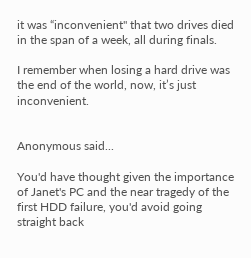it was “inconvenient" that two drives died in the span of a week, all during finals.

I remember when losing a hard drive was the end of the world, now, it’s just inconvenient.


Anonymous said...

You'd have thought given the importance of Janet's PC and the near tragedy of the first HDD failure, you'd avoid going straight back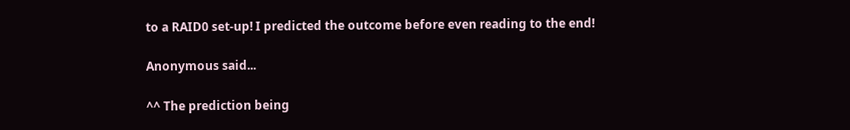to a RAID0 set-up! I predicted the outcome before even reading to the end!

Anonymous said...

^^ The prediction being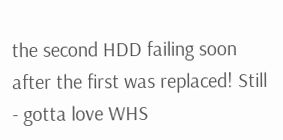the second HDD failing soon after the first was replaced! Still - gotta love WHS